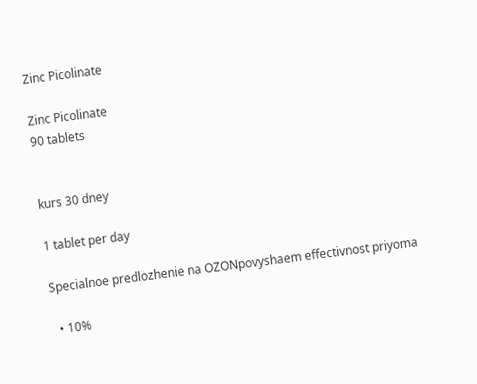Zinc Picolinate

Zinc Picolinate
90 tablets


kurs 30 dney

1 tablet per day

Specialnoe predlozhenie na OZONpovyshaem effectivnost priyoma

  • 10%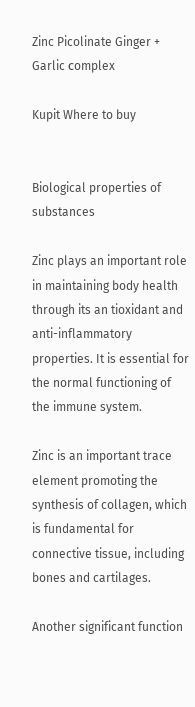Zinc Picolinate Ginger + Garlic сomplex

Kupit Where to buy


Biological properties of substances

Zinc plays an important role in maintaining body health through its an tioxidant and anti-inflammatory properties. It is essential for the normal functioning of the immune system.

Zinc is an important trace element promoting the synthesis of collagen, which is fundamental for connective tissue, including bones and cartilages.

Another significant function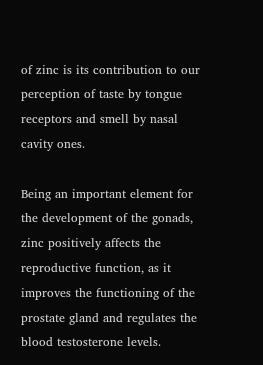of zinc is its contribution to our perception of taste by tongue receptors and smell by nasal cavity ones.

Being an important element for the development of the gonads, zinc positively affects the reproductive function, as it improves the functioning of the prostate gland and regulates the blood testosterone levels.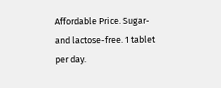Affordable Price. Sugar- and lactose-free. 1 tablet per day.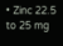• Zinc 22.5 to 25 mg